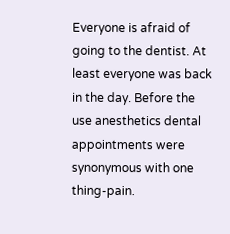Everyone is afraid of going to the dentist. At least everyone was back in the day. Before the use anesthetics dental appointments were synonymous with one thing-pain.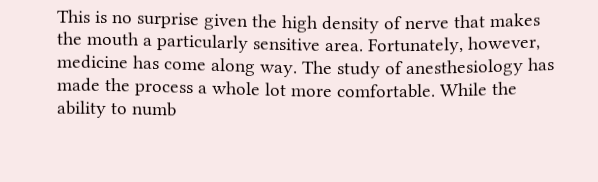This is no surprise given the high density of nerve that makes the mouth a particularly sensitive area. Fortunately, however, medicine has come along way. The study of anesthesiology has made the process a whole lot more comfortable. While the ability to numb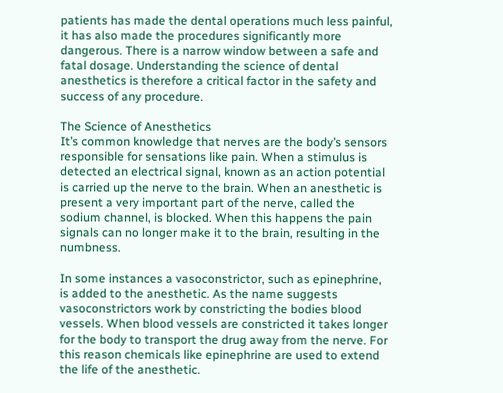patients has made the dental operations much less painful, it has also made the procedures significantly more dangerous. There is a narrow window between a safe and fatal dosage. Understanding the science of dental anesthetics is therefore a critical factor in the safety and success of any procedure.

The Science of Anesthetics
It’s common knowledge that nerves are the body’s sensors responsible for sensations like pain. When a stimulus is detected an electrical signal, known as an action potential is carried up the nerve to the brain. When an anesthetic is present a very important part of the nerve, called the sodium channel, is blocked. When this happens the pain signals can no longer make it to the brain, resulting in the numbness.

In some instances a vasoconstrictor, such as epinephrine, is added to the anesthetic. As the name suggests vasoconstrictors work by constricting the bodies blood vessels. When blood vessels are constricted it takes longer for the body to transport the drug away from the nerve. For this reason chemicals like epinephrine are used to extend the life of the anesthetic.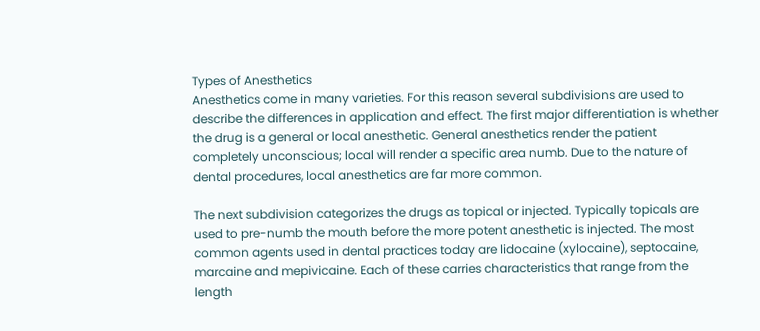Types of Anesthetics
Anesthetics come in many varieties. For this reason several subdivisions are used to describe the differences in application and effect. The first major differentiation is whether the drug is a general or local anesthetic. General anesthetics render the patient completely unconscious; local will render a specific area numb. Due to the nature of dental procedures, local anesthetics are far more common.

The next subdivision categorizes the drugs as topical or injected. Typically topicals are used to pre-numb the mouth before the more potent anesthetic is injected. The most common agents used in dental practices today are lidocaine (xylocaine), septocaine, marcaine and mepivicaine. Each of these carries characteristics that range from the length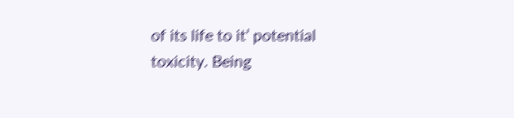of its life to it’ potential toxicity. Being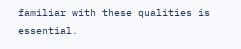familiar with these qualities is essential.